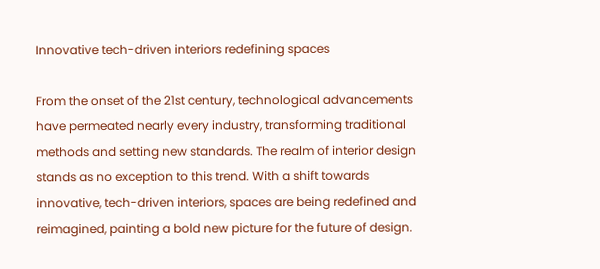Innovative tech-driven interiors redefining spaces

From the onset of the 21st century, technological advancements have permeated nearly every industry, transforming traditional methods and setting new standards. The realm of interior design stands as no exception to this trend. With a shift towards innovative, tech-driven interiors, spaces are being redefined and reimagined, painting a bold new picture for the future of design.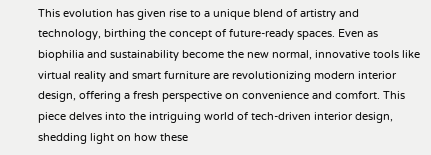This evolution has given rise to a unique blend of artistry and technology, birthing the concept of future-ready spaces. Even as biophilia and sustainability become the new normal, innovative tools like virtual reality and smart furniture are revolutionizing modern interior design, offering a fresh perspective on convenience and comfort. This piece delves into the intriguing world of tech-driven interior design, shedding light on how these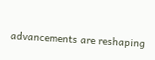advancements are reshaping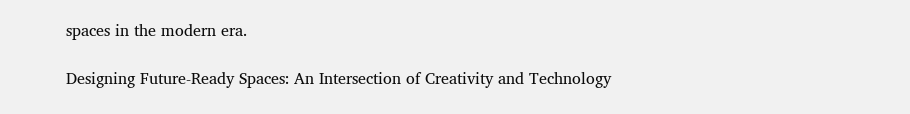spaces in the modern era.

Designing Future-Ready Spaces: An Intersection of Creativity and Technology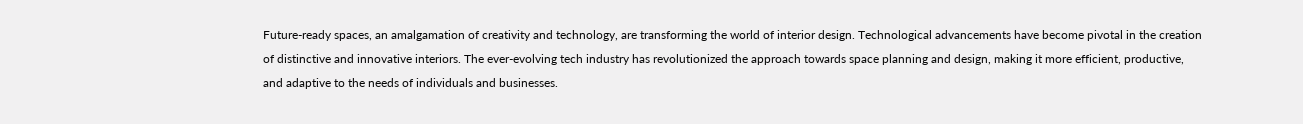Future-ready spaces, an amalgamation of creativity and technology, are transforming the world of interior design. Technological advancements have become pivotal in the creation of distinctive and innovative interiors. The ever-evolving tech industry has revolutionized the approach towards space planning and design, making it more efficient, productive, and adaptive to the needs of individuals and businesses.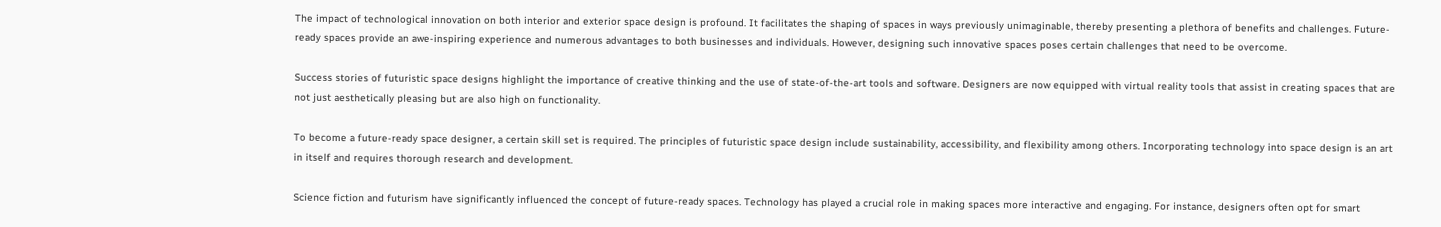The impact of technological innovation on both interior and exterior space design is profound. It facilitates the shaping of spaces in ways previously unimaginable, thereby presenting a plethora of benefits and challenges. Future-ready spaces provide an awe-inspiring experience and numerous advantages to both businesses and individuals. However, designing such innovative spaces poses certain challenges that need to be overcome.

Success stories of futuristic space designs highlight the importance of creative thinking and the use of state-of-the-art tools and software. Designers are now equipped with virtual reality tools that assist in creating spaces that are not just aesthetically pleasing but are also high on functionality.

To become a future-ready space designer, a certain skill set is required. The principles of futuristic space design include sustainability, accessibility, and flexibility among others. Incorporating technology into space design is an art in itself and requires thorough research and development.

Science fiction and futurism have significantly influenced the concept of future-ready spaces. Technology has played a crucial role in making spaces more interactive and engaging. For instance, designers often opt for smart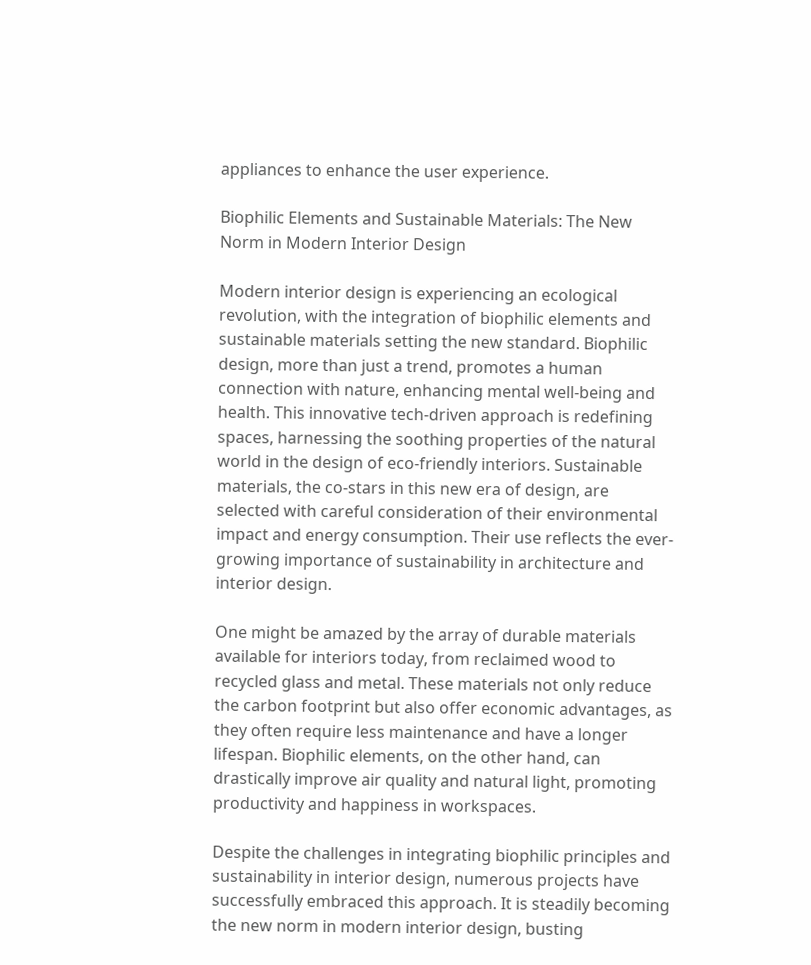appliances to enhance the user experience.

Biophilic Elements and Sustainable Materials: The New Norm in Modern Interior Design

Modern interior design is experiencing an ecological revolution, with the integration of biophilic elements and sustainable materials setting the new standard. Biophilic design, more than just a trend, promotes a human connection with nature, enhancing mental well-being and health. This innovative tech-driven approach is redefining spaces, harnessing the soothing properties of the natural world in the design of eco-friendly interiors. Sustainable materials, the co-stars in this new era of design, are selected with careful consideration of their environmental impact and energy consumption. Their use reflects the ever-growing importance of sustainability in architecture and interior design.

One might be amazed by the array of durable materials available for interiors today, from reclaimed wood to recycled glass and metal. These materials not only reduce the carbon footprint but also offer economic advantages, as they often require less maintenance and have a longer lifespan. Biophilic elements, on the other hand, can drastically improve air quality and natural light, promoting productivity and happiness in workspaces.

Despite the challenges in integrating biophilic principles and sustainability in interior design, numerous projects have successfully embraced this approach. It is steadily becoming the new norm in modern interior design, busting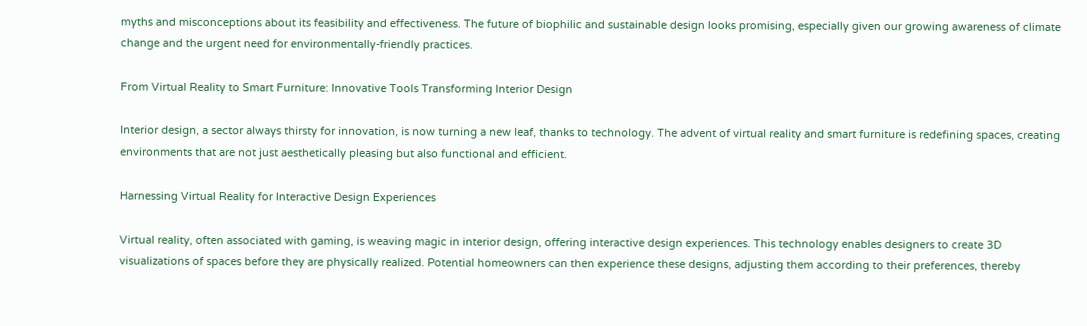myths and misconceptions about its feasibility and effectiveness. The future of biophilic and sustainable design looks promising, especially given our growing awareness of climate change and the urgent need for environmentally-friendly practices.

From Virtual Reality to Smart Furniture: Innovative Tools Transforming Interior Design

Interior design, a sector always thirsty for innovation, is now turning a new leaf, thanks to technology. The advent of virtual reality and smart furniture is redefining spaces, creating environments that are not just aesthetically pleasing but also functional and efficient.

Harnessing Virtual Reality for Interactive Design Experiences

Virtual reality, often associated with gaming, is weaving magic in interior design, offering interactive design experiences. This technology enables designers to create 3D visualizations of spaces before they are physically realized. Potential homeowners can then experience these designs, adjusting them according to their preferences, thereby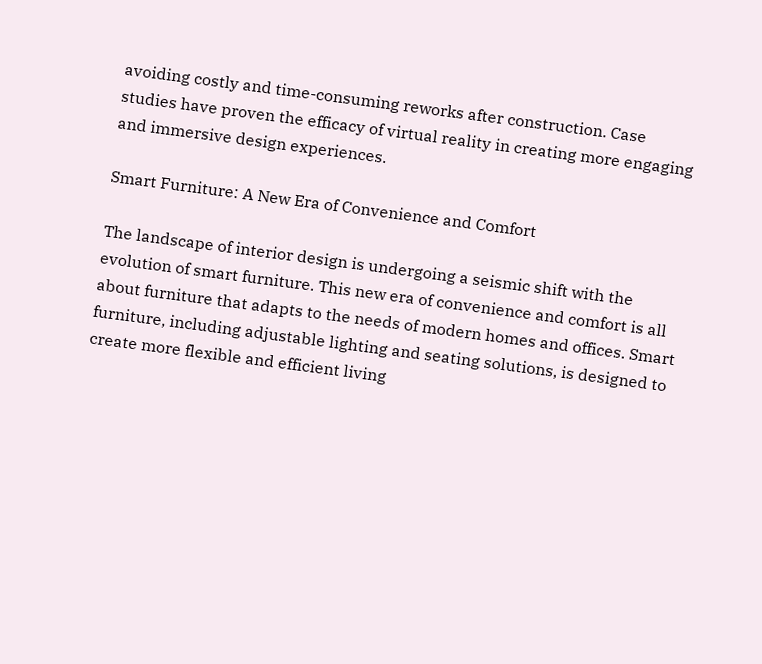avoiding costly and time-consuming reworks after construction. Case studies have proven the efficacy of virtual reality in creating more engaging and immersive design experiences.

Smart Furniture: A New Era of Convenience and Comfort

The landscape of interior design is undergoing a seismic shift with the evolution of smart furniture. This new era of convenience and comfort is all about furniture that adapts to the needs of modern homes and offices. Smart furniture, including adjustable lighting and seating solutions, is designed to create more flexible and efficient living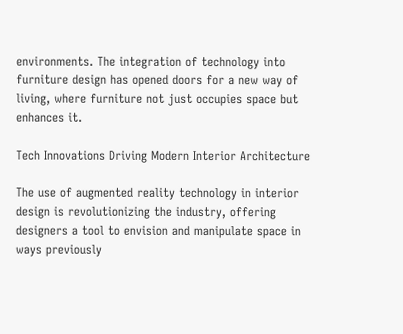environments. The integration of technology into furniture design has opened doors for a new way of living, where furniture not just occupies space but enhances it.

Tech Innovations Driving Modern Interior Architecture

The use of augmented reality technology in interior design is revolutionizing the industry, offering designers a tool to envision and manipulate space in ways previously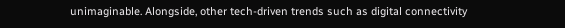unimaginable. Alongside, other tech-driven trends such as digital connectivity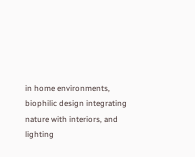in home environments, biophilic design integrating nature with interiors, and lighting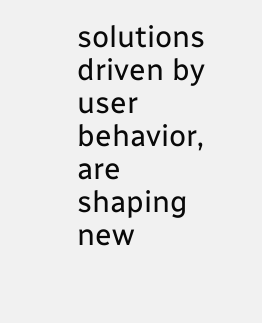solutions driven by user behavior, are shaping new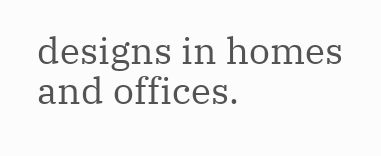designs in homes and offices.